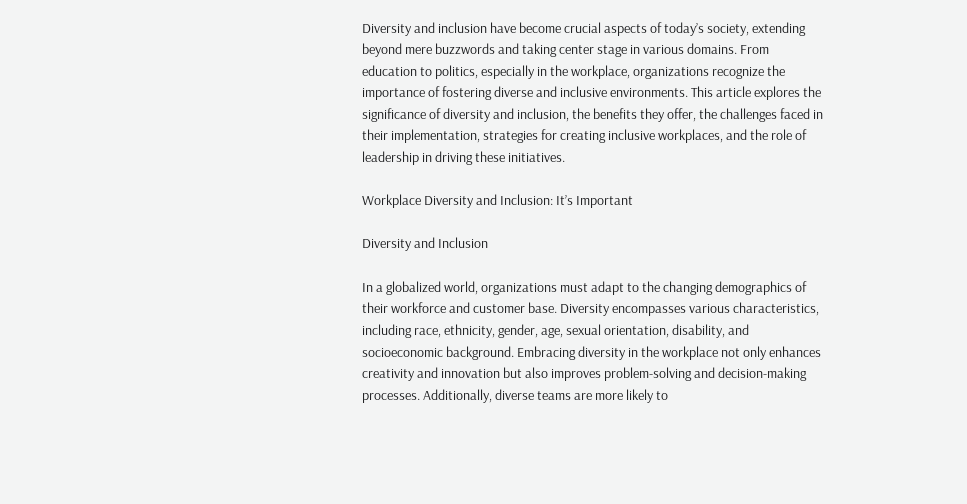Diversity and inclusion have become crucial aspects of today’s society, extending beyond mere buzzwords and taking center stage in various domains. From education to politics, especially in the workplace, organizations recognize the importance of fostering diverse and inclusive environments. This article explores the significance of diversity and inclusion, the benefits they offer, the challenges faced in their implementation, strategies for creating inclusive workplaces, and the role of leadership in driving these initiatives.

Workplace Diversity and Inclusion: It’s Important

Diversity and Inclusion

In a globalized world, organizations must adapt to the changing demographics of their workforce and customer base. Diversity encompasses various characteristics, including race, ethnicity, gender, age, sexual orientation, disability, and socioeconomic background. Embracing diversity in the workplace not only enhances creativity and innovation but also improves problem-solving and decision-making processes. Additionally, diverse teams are more likely to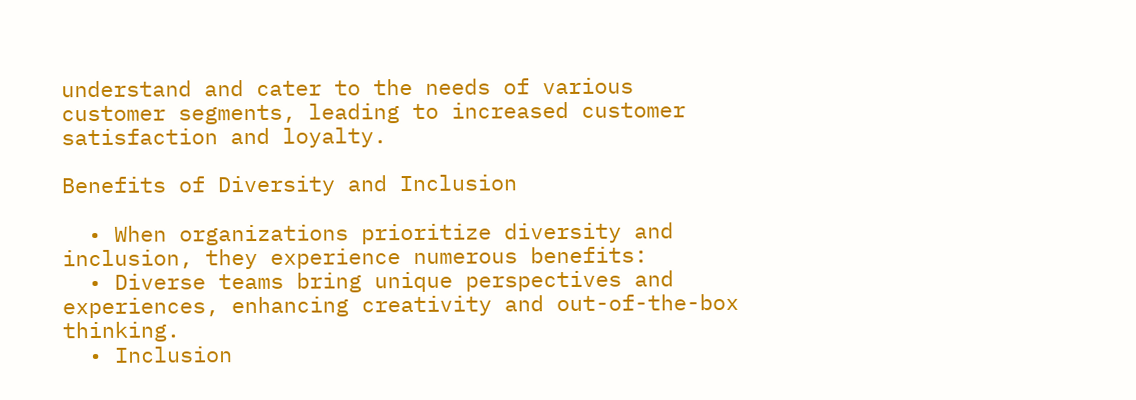understand and cater to the needs of various customer segments, leading to increased customer satisfaction and loyalty.

Benefits of Diversity and Inclusion

  • When organizations prioritize diversity and inclusion, they experience numerous benefits:
  • Diverse teams bring unique perspectives and experiences, enhancing creativity and out-of-the-box thinking.
  • Inclusion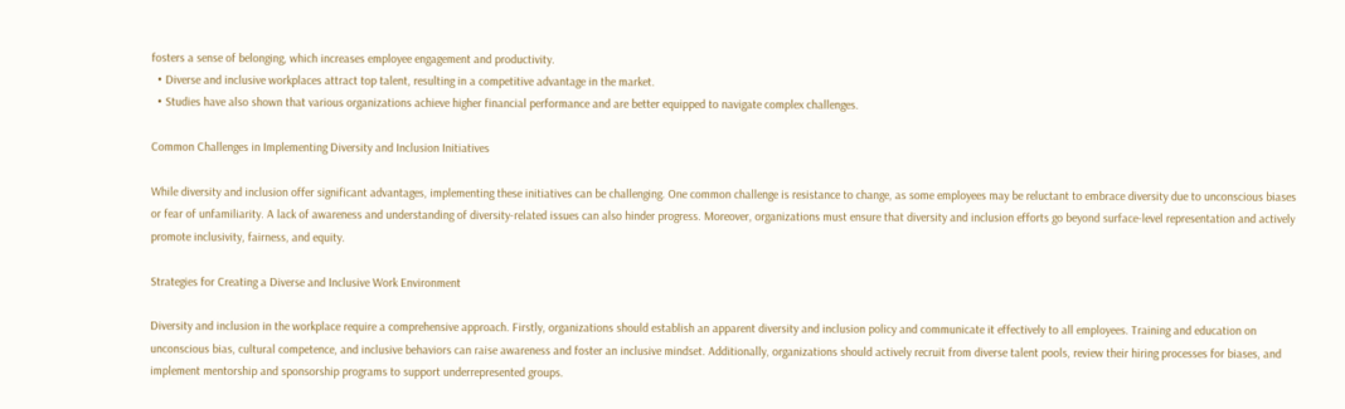fosters a sense of belonging, which increases employee engagement and productivity.
  • Diverse and inclusive workplaces attract top talent, resulting in a competitive advantage in the market.
  • Studies have also shown that various organizations achieve higher financial performance and are better equipped to navigate complex challenges.

Common Challenges in Implementing Diversity and Inclusion Initiatives

While diversity and inclusion offer significant advantages, implementing these initiatives can be challenging. One common challenge is resistance to change, as some employees may be reluctant to embrace diversity due to unconscious biases or fear of unfamiliarity. A lack of awareness and understanding of diversity-related issues can also hinder progress. Moreover, organizations must ensure that diversity and inclusion efforts go beyond surface-level representation and actively promote inclusivity, fairness, and equity.

Strategies for Creating a Diverse and Inclusive Work Environment

Diversity and inclusion in the workplace require a comprehensive approach. Firstly, organizations should establish an apparent diversity and inclusion policy and communicate it effectively to all employees. Training and education on unconscious bias, cultural competence, and inclusive behaviors can raise awareness and foster an inclusive mindset. Additionally, organizations should actively recruit from diverse talent pools, review their hiring processes for biases, and implement mentorship and sponsorship programs to support underrepresented groups.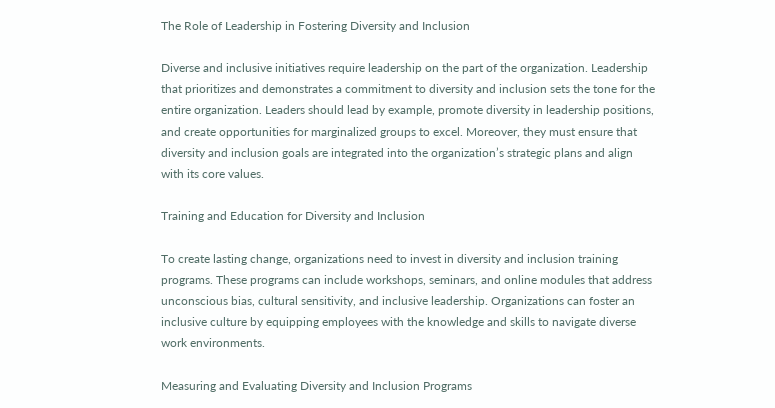The Role of Leadership in Fostering Diversity and Inclusion

Diverse and inclusive initiatives require leadership on the part of the organization. Leadership that prioritizes and demonstrates a commitment to diversity and inclusion sets the tone for the entire organization. Leaders should lead by example, promote diversity in leadership positions, and create opportunities for marginalized groups to excel. Moreover, they must ensure that diversity and inclusion goals are integrated into the organization’s strategic plans and align with its core values.

Training and Education for Diversity and Inclusion

To create lasting change, organizations need to invest in diversity and inclusion training programs. These programs can include workshops, seminars, and online modules that address unconscious bias, cultural sensitivity, and inclusive leadership. Organizations can foster an inclusive culture by equipping employees with the knowledge and skills to navigate diverse work environments.

Measuring and Evaluating Diversity and Inclusion Programs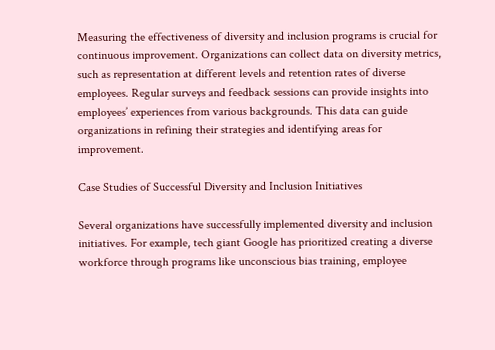Measuring the effectiveness of diversity and inclusion programs is crucial for continuous improvement. Organizations can collect data on diversity metrics, such as representation at different levels and retention rates of diverse employees. Regular surveys and feedback sessions can provide insights into employees’ experiences from various backgrounds. This data can guide organizations in refining their strategies and identifying areas for improvement.

Case Studies of Successful Diversity and Inclusion Initiatives

Several organizations have successfully implemented diversity and inclusion initiatives. For example, tech giant Google has prioritized creating a diverse workforce through programs like unconscious bias training, employee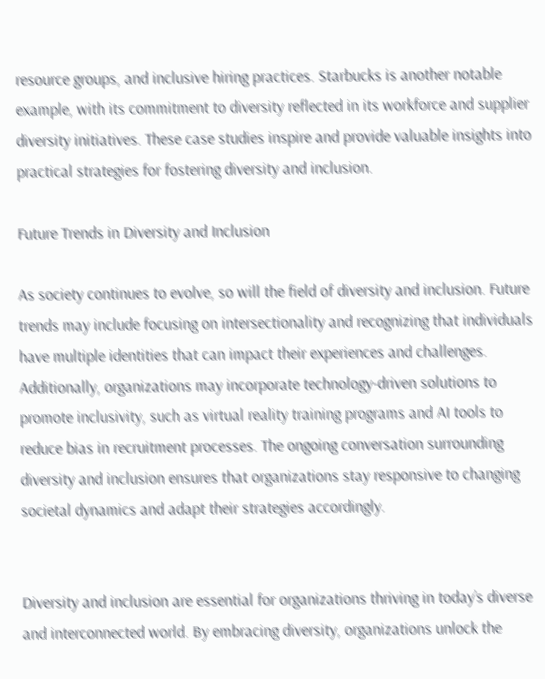resource groups, and inclusive hiring practices. Starbucks is another notable example, with its commitment to diversity reflected in its workforce and supplier diversity initiatives. These case studies inspire and provide valuable insights into practical strategies for fostering diversity and inclusion.

Future Trends in Diversity and Inclusion

As society continues to evolve, so will the field of diversity and inclusion. Future trends may include focusing on intersectionality and recognizing that individuals have multiple identities that can impact their experiences and challenges. Additionally, organizations may incorporate technology-driven solutions to promote inclusivity, such as virtual reality training programs and AI tools to reduce bias in recruitment processes. The ongoing conversation surrounding diversity and inclusion ensures that organizations stay responsive to changing societal dynamics and adapt their strategies accordingly.


Diversity and inclusion are essential for organizations thriving in today’s diverse and interconnected world. By embracing diversity, organizations unlock the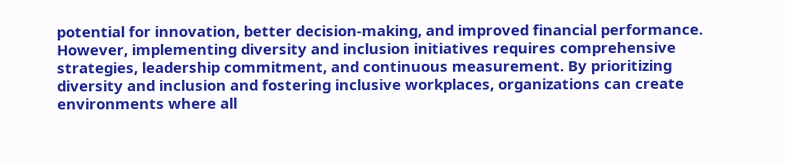potential for innovation, better decision-making, and improved financial performance. However, implementing diversity and inclusion initiatives requires comprehensive strategies, leadership commitment, and continuous measurement. By prioritizing diversity and inclusion and fostering inclusive workplaces, organizations can create environments where all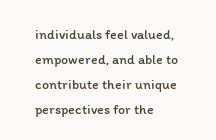individuals feel valued, empowered, and able to contribute their unique perspectives for the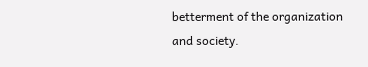betterment of the organization and society.